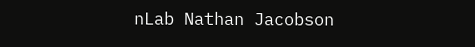nLab Nathan Jacobson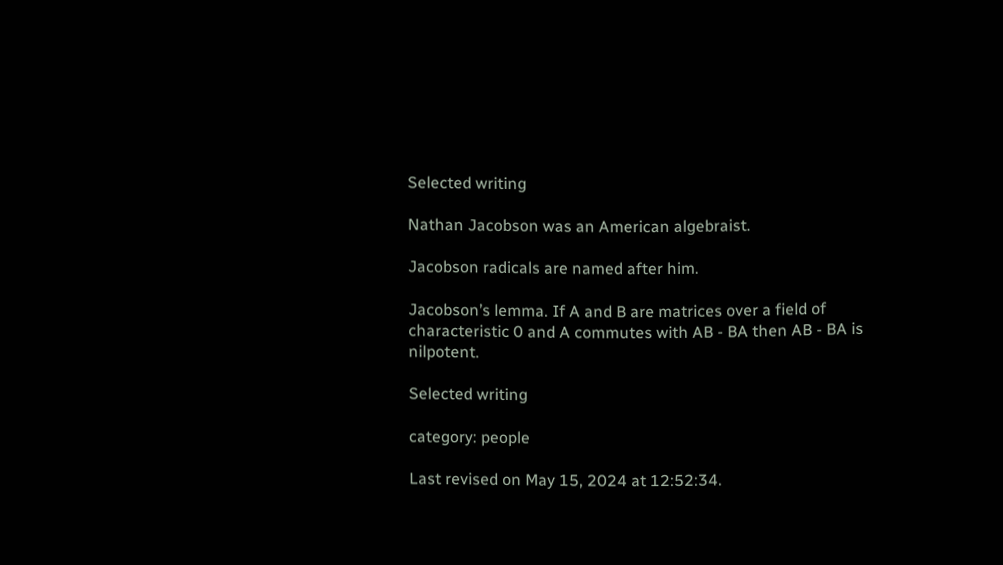Selected writing

Nathan Jacobson was an American algebraist.

Jacobson radicals are named after him.

Jacobson’s lemma. If A and B are matrices over a field of characteristic 0 and A commutes with AB - BA then AB - BA is nilpotent.

Selected writing

category: people

Last revised on May 15, 2024 at 12:52:34.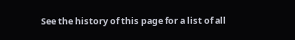See the history of this page for a list of all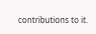contributions to it.